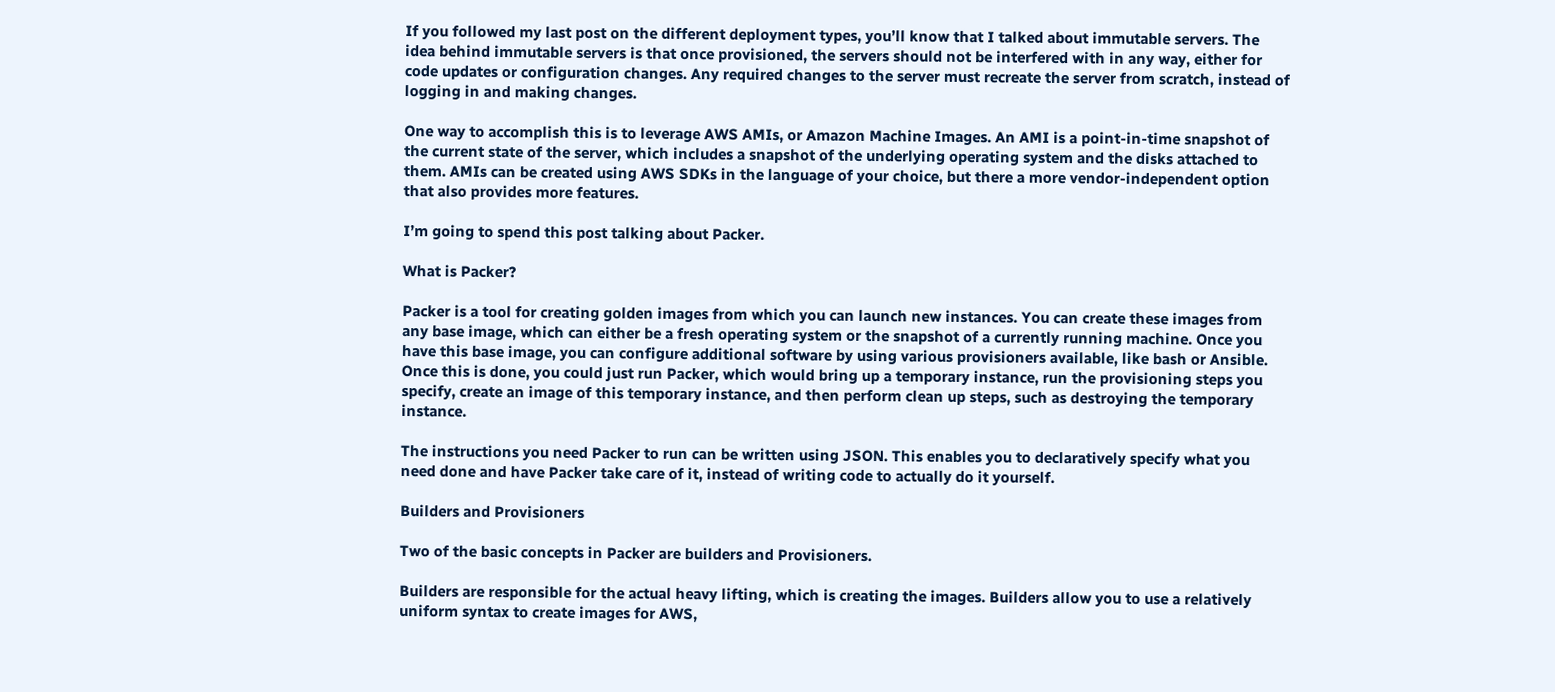If you followed my last post on the different deployment types, you’ll know that I talked about immutable servers. The idea behind immutable servers is that once provisioned, the servers should not be interfered with in any way, either for code updates or configuration changes. Any required changes to the server must recreate the server from scratch, instead of logging in and making changes.

One way to accomplish this is to leverage AWS AMIs, or Amazon Machine Images. An AMI is a point-in-time snapshot of the current state of the server, which includes a snapshot of the underlying operating system and the disks attached to them. AMIs can be created using AWS SDKs in the language of your choice, but there a more vendor-independent option that also provides more features.

I’m going to spend this post talking about Packer.

What is Packer?

Packer is a tool for creating golden images from which you can launch new instances. You can create these images from any base image, which can either be a fresh operating system or the snapshot of a currently running machine. Once you have this base image, you can configure additional software by using various provisioners available, like bash or Ansible. Once this is done, you could just run Packer, which would bring up a temporary instance, run the provisioning steps you specify, create an image of this temporary instance, and then perform clean up steps, such as destroying the temporary instance.

The instructions you need Packer to run can be written using JSON. This enables you to declaratively specify what you need done and have Packer take care of it, instead of writing code to actually do it yourself.

Builders and Provisioners

Two of the basic concepts in Packer are builders and Provisioners.

Builders are responsible for the actual heavy lifting, which is creating the images. Builders allow you to use a relatively uniform syntax to create images for AWS,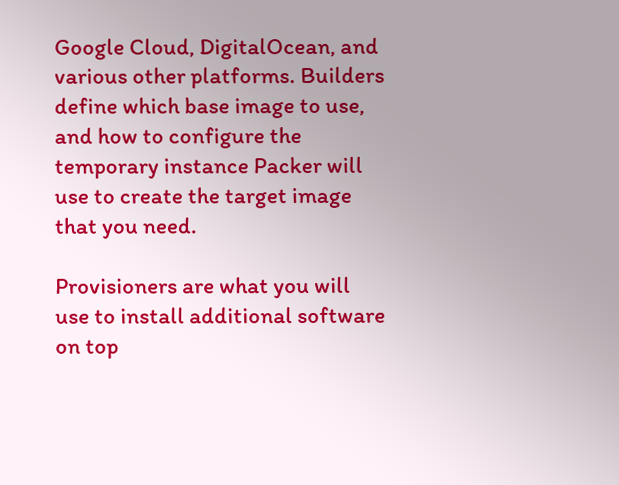Google Cloud, DigitalOcean, and various other platforms. Builders define which base image to use, and how to configure the temporary instance Packer will use to create the target image that you need.

Provisioners are what you will use to install additional software on top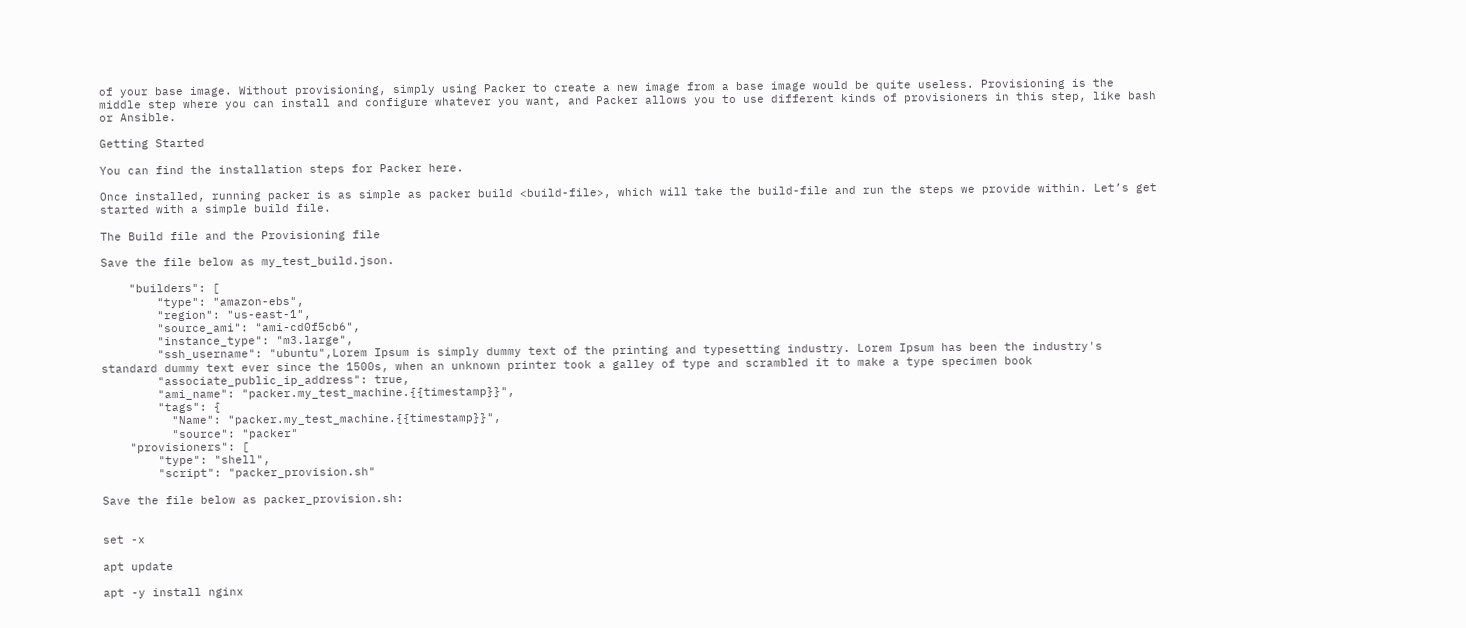of your base image. Without provisioning, simply using Packer to create a new image from a base image would be quite useless. Provisioning is the middle step where you can install and configure whatever you want, and Packer allows you to use different kinds of provisioners in this step, like bash or Ansible.

Getting Started

You can find the installation steps for Packer here.

Once installed, running packer is as simple as packer build <build-file>, which will take the build-file and run the steps we provide within. Let’s get started with a simple build file.

The Build file and the Provisioning file

Save the file below as my_test_build.json.

    "builders": [
        "type": "amazon-ebs",
        "region": "us-east-1",
        "source_ami": "ami-cd0f5cb6",
        "instance_type": "m3.large",
        "ssh_username": "ubuntu",Lorem Ipsum is simply dummy text of the printing and typesetting industry. Lorem Ipsum has been the industry's standard dummy text ever since the 1500s, when an unknown printer took a galley of type and scrambled it to make a type specimen book
        "associate_public_ip_address": true,
        "ami_name": "packer.my_test_machine.{{timestamp}}",
        "tags": {
          "Name": "packer.my_test_machine.{{timestamp}}",
          "source": "packer"
    "provisioners": [
        "type": "shell",
        "script": "packer_provision.sh"

Save the file below as packer_provision.sh:


set -x

apt update

apt -y install nginx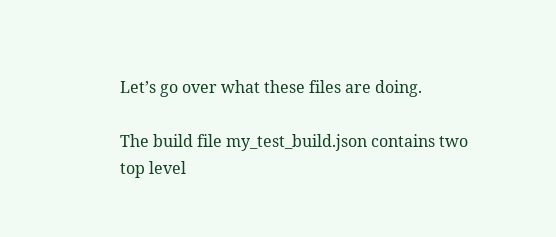Let’s go over what these files are doing.

The build file my_test_build.json contains two top level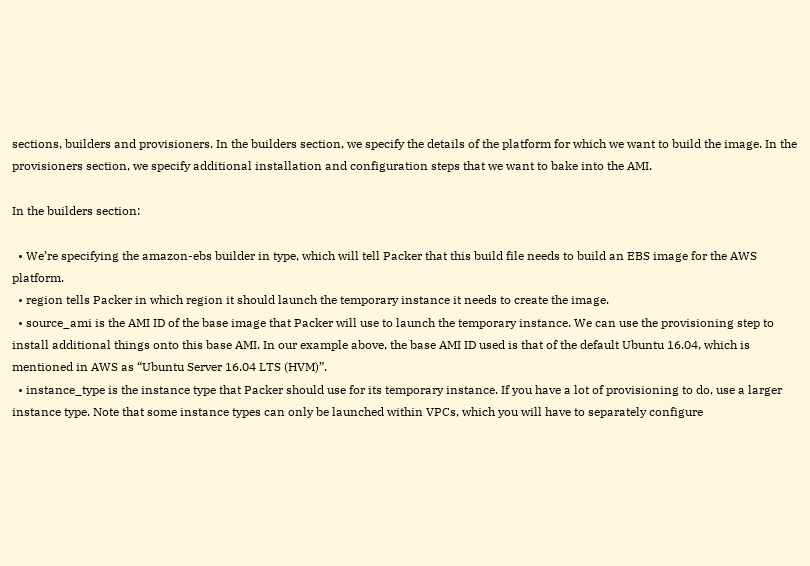sections, builders and provisioners. In the builders section, we specify the details of the platform for which we want to build the image. In the provisioners section, we specify additional installation and configuration steps that we want to bake into the AMI.

In the builders section:

  • We’re specifying the amazon-ebs builder in type, which will tell Packer that this build file needs to build an EBS image for the AWS platform.
  • region tells Packer in which region it should launch the temporary instance it needs to create the image.
  • source_ami is the AMI ID of the base image that Packer will use to launch the temporary instance. We can use the provisioning step to install additional things onto this base AMI. In our example above, the base AMI ID used is that of the default Ubuntu 16.04, which is mentioned in AWS as “Ubuntu Server 16.04 LTS (HVM)”.
  • instance_type is the instance type that Packer should use for its temporary instance. If you have a lot of provisioning to do, use a larger instance type. Note that some instance types can only be launched within VPCs, which you will have to separately configure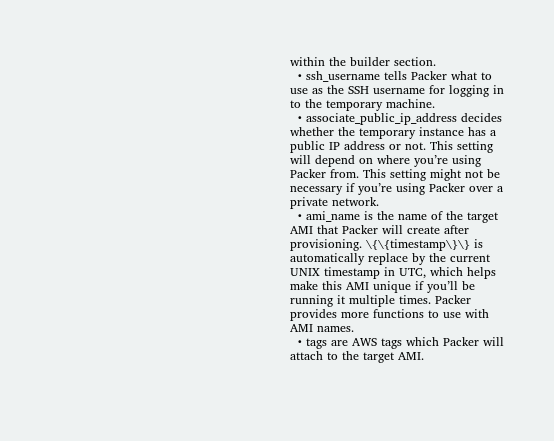within the builder section.
  • ssh_username tells Packer what to use as the SSH username for logging in to the temporary machine.
  • associate_public_ip_address decides whether the temporary instance has a public IP address or not. This setting will depend on where you’re using Packer from. This setting might not be necessary if you’re using Packer over a private network.
  • ami_name is the name of the target AMI that Packer will create after provisioning. \{\{timestamp\}\} is automatically replace by the current UNIX timestamp in UTC, which helps make this AMI unique if you’ll be running it multiple times. Packer provides more functions to use with AMI names.
  • tags are AWS tags which Packer will attach to the target AMI.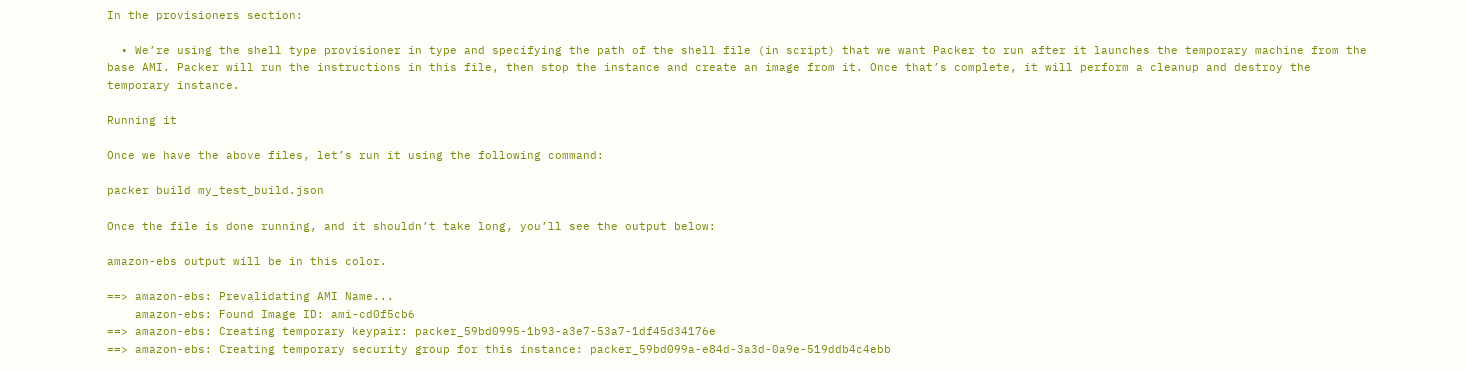In the provisioners section:

  • We’re using the shell type provisioner in type and specifying the path of the shell file (in script) that we want Packer to run after it launches the temporary machine from the base AMI. Packer will run the instructions in this file, then stop the instance and create an image from it. Once that’s complete, it will perform a cleanup and destroy the temporary instance.

Running it

Once we have the above files, let’s run it using the following command:

packer build my_test_build.json

Once the file is done running, and it shouldn’t take long, you’ll see the output below:

amazon-ebs output will be in this color.

==> amazon-ebs: Prevalidating AMI Name...
    amazon-ebs: Found Image ID: ami-cd0f5cb6
==> amazon-ebs: Creating temporary keypair: packer_59bd0995-1b93-a3e7-53a7-1df45d34176e
==> amazon-ebs: Creating temporary security group for this instance: packer_59bd099a-e84d-3a3d-0a9e-519ddb4c4ebb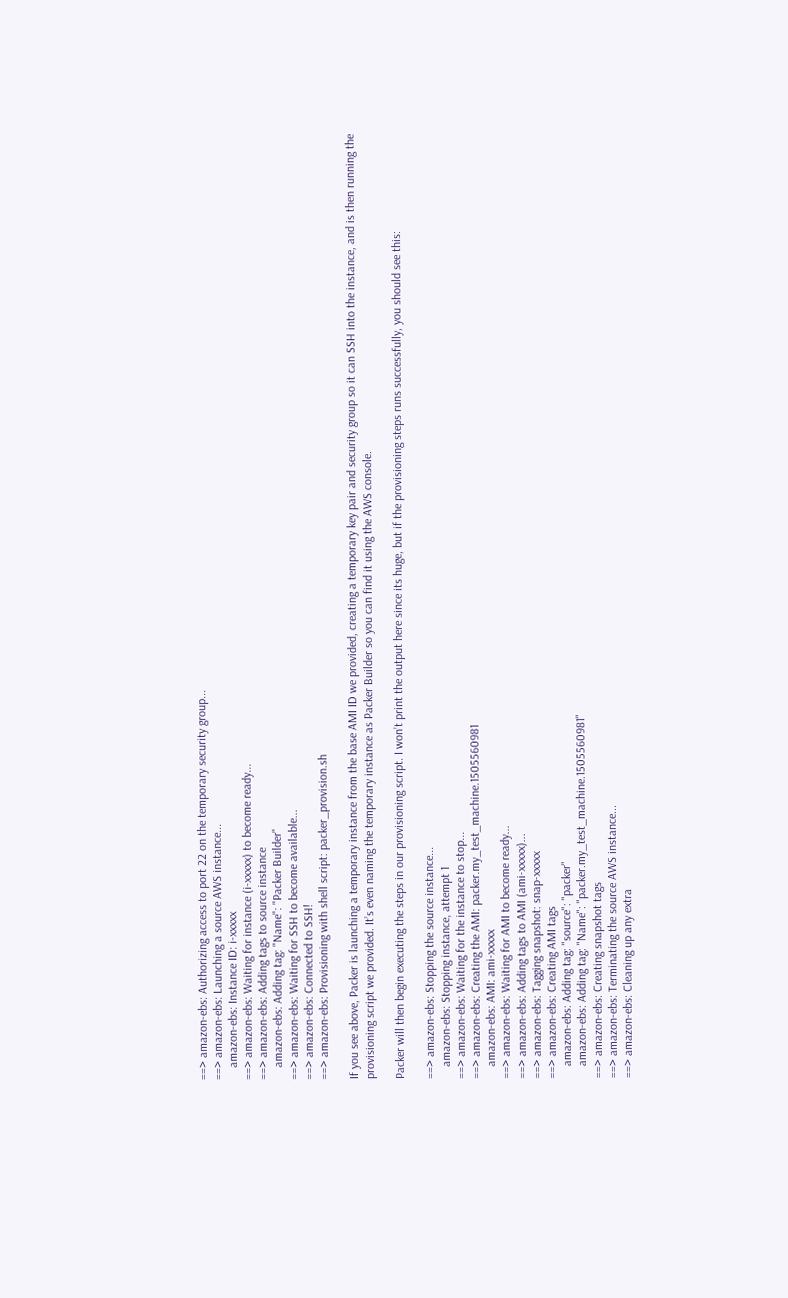==> amazon-ebs: Authorizing access to port 22 on the temporary security group...
==> amazon-ebs: Launching a source AWS instance...
    amazon-ebs: Instance ID: i-xxxxx
==> amazon-ebs: Waiting for instance (i-xxxxx) to become ready...
==> amazon-ebs: Adding tags to source instance
    amazon-ebs: Adding tag: "Name": "Packer Builder"
==> amazon-ebs: Waiting for SSH to become available...
==> amazon-ebs: Connected to SSH!
==> amazon-ebs: Provisioning with shell script: packer_provision.sh

If you see above, Packer is launching a temporary instance from the base AMI ID we provided, creating a temporary key pair and security group so it can SSH into the instance, and is then running the provisioning script we provided. It’s even naming the temporary instance as Packer Builder so you can find it using the AWS console.

Packer will then begin executing the steps in our provisioning script. I won’t print the output here since its huge, but if the provisioning steps runs successfully, you should see this:

==> amazon-ebs: Stopping the source instance...
    amazon-ebs: Stopping instance, attempt 1
==> amazon-ebs: Waiting for the instance to stop...
==> amazon-ebs: Creating the AMI: packer.my_test_machine.1505560981
    amazon-ebs: AMI: ami-xxxxx
==> amazon-ebs: Waiting for AMI to become ready...
==> amazon-ebs: Adding tags to AMI (ami-xxxxx)...
==> amazon-ebs: Tagging snapshot: snap-xxxxx
==> amazon-ebs: Creating AMI tags
    amazon-ebs: Adding tag: "source": "packer"
    amazon-ebs: Adding tag: "Name": "packer.my_test_machine.1505560981"
==> amazon-ebs: Creating snapshot tags
==> amazon-ebs: Terminating the source AWS instance...
==> amazon-ebs: Cleaning up any extra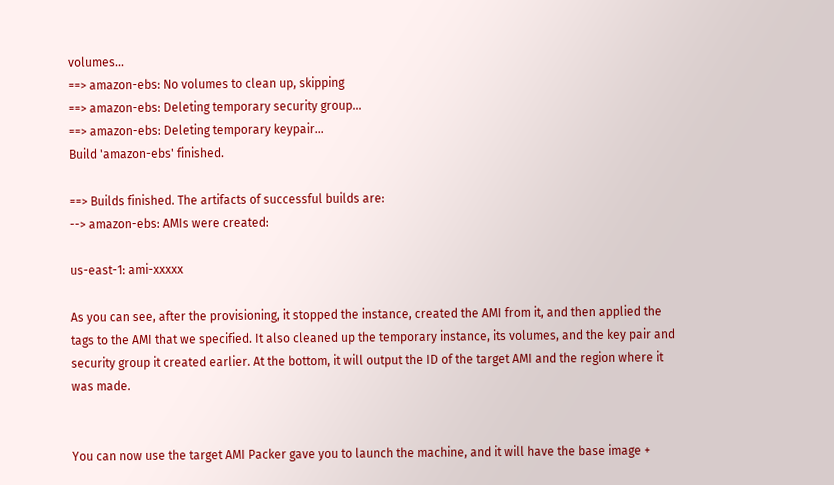volumes...
==> amazon-ebs: No volumes to clean up, skipping
==> amazon-ebs: Deleting temporary security group...
==> amazon-ebs: Deleting temporary keypair...
Build 'amazon-ebs' finished.

==> Builds finished. The artifacts of successful builds are:
--> amazon-ebs: AMIs were created:

us-east-1: ami-xxxxx

As you can see, after the provisioning, it stopped the instance, created the AMI from it, and then applied the tags to the AMI that we specified. It also cleaned up the temporary instance, its volumes, and the key pair and security group it created earlier. At the bottom, it will output the ID of the target AMI and the region where it was made.


You can now use the target AMI Packer gave you to launch the machine, and it will have the base image +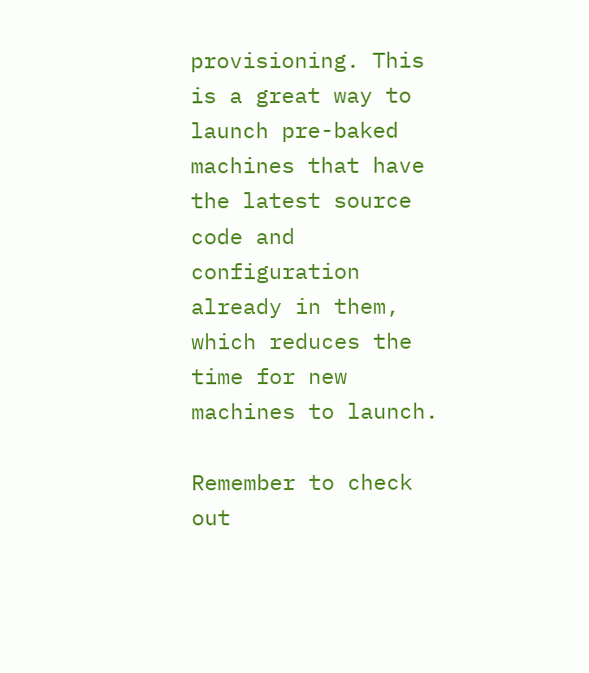provisioning. This is a great way to launch pre-baked machines that have the latest source code and configuration already in them, which reduces the time for new machines to launch.

Remember to check out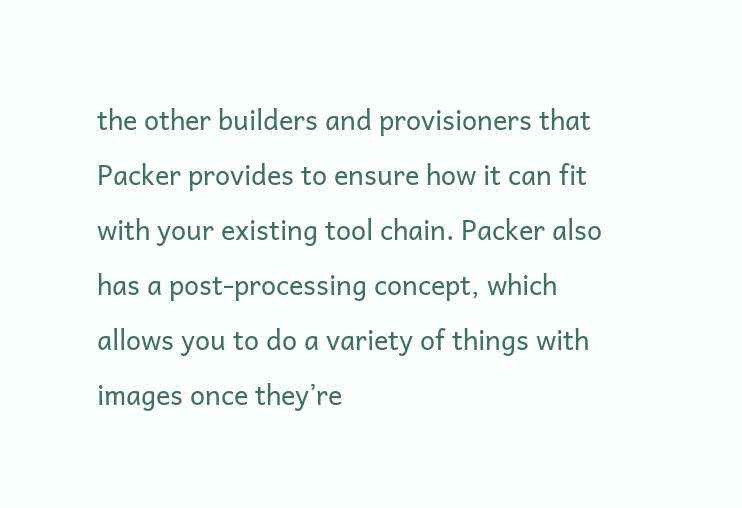the other builders and provisioners that Packer provides to ensure how it can fit with your existing tool chain. Packer also has a post-processing concept, which allows you to do a variety of things with images once they’re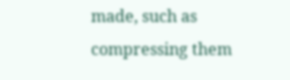made, such as compressing them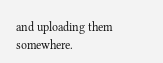and uploading them somewhere.